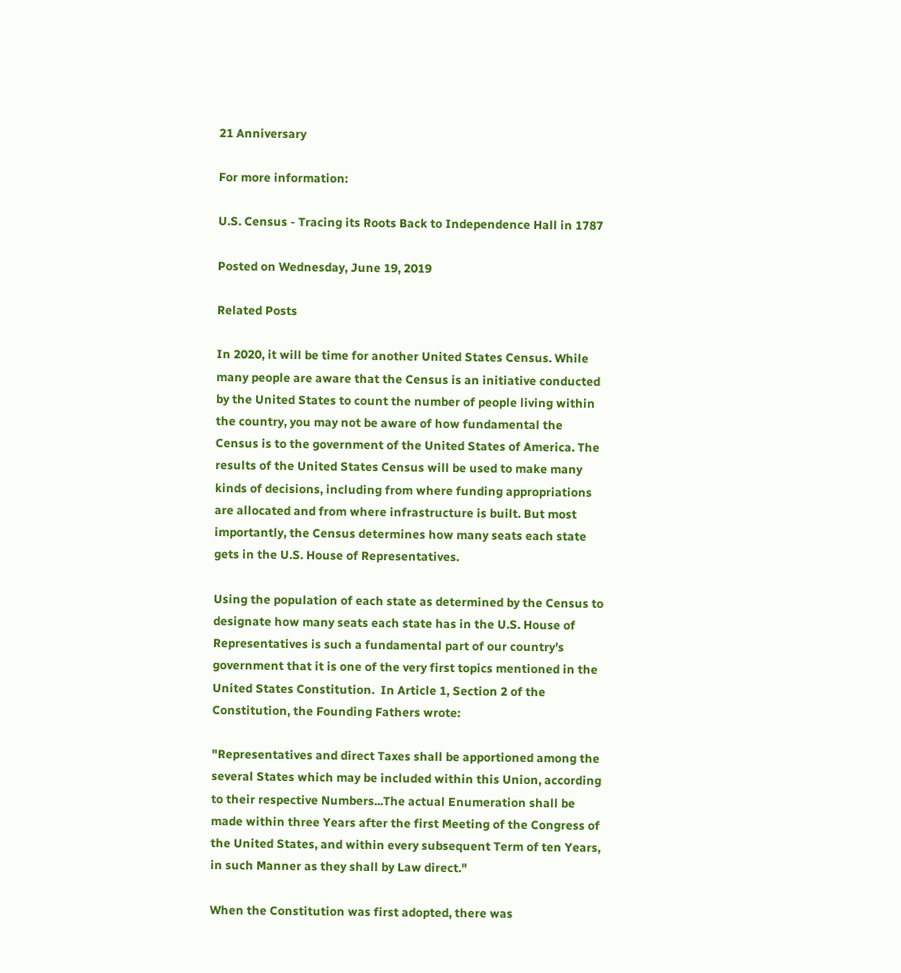21 Anniversary

For more information:

U.S. Census - Tracing its Roots Back to Independence Hall in 1787

Posted on Wednesday, June 19, 2019

Related Posts

In 2020, it will be time for another United States Census. While many people are aware that the Census is an initiative conducted by the United States to count the number of people living within the country, you may not be aware of how fundamental the Census is to the government of the United States of America. The results of the United States Census will be used to make many kinds of decisions, including from where funding appropriations are allocated and from where infrastructure is built. But most importantly, the Census determines how many seats each state gets in the U.S. House of Representatives.

Using the population of each state as determined by the Census to designate how many seats each state has in the U.S. House of Representatives is such a fundamental part of our country’s government that it is one of the very first topics mentioned in the United States Constitution.  In Article 1, Section 2 of the Constitution, the Founding Fathers wrote:

"Representatives and direct Taxes shall be apportioned among the several States which may be included within this Union, according to their respective Numbers...The actual Enumeration shall be made within three Years after the first Meeting of the Congress of the United States, and within every subsequent Term of ten Years, in such Manner as they shall by Law direct."

When the Constitution was first adopted, there was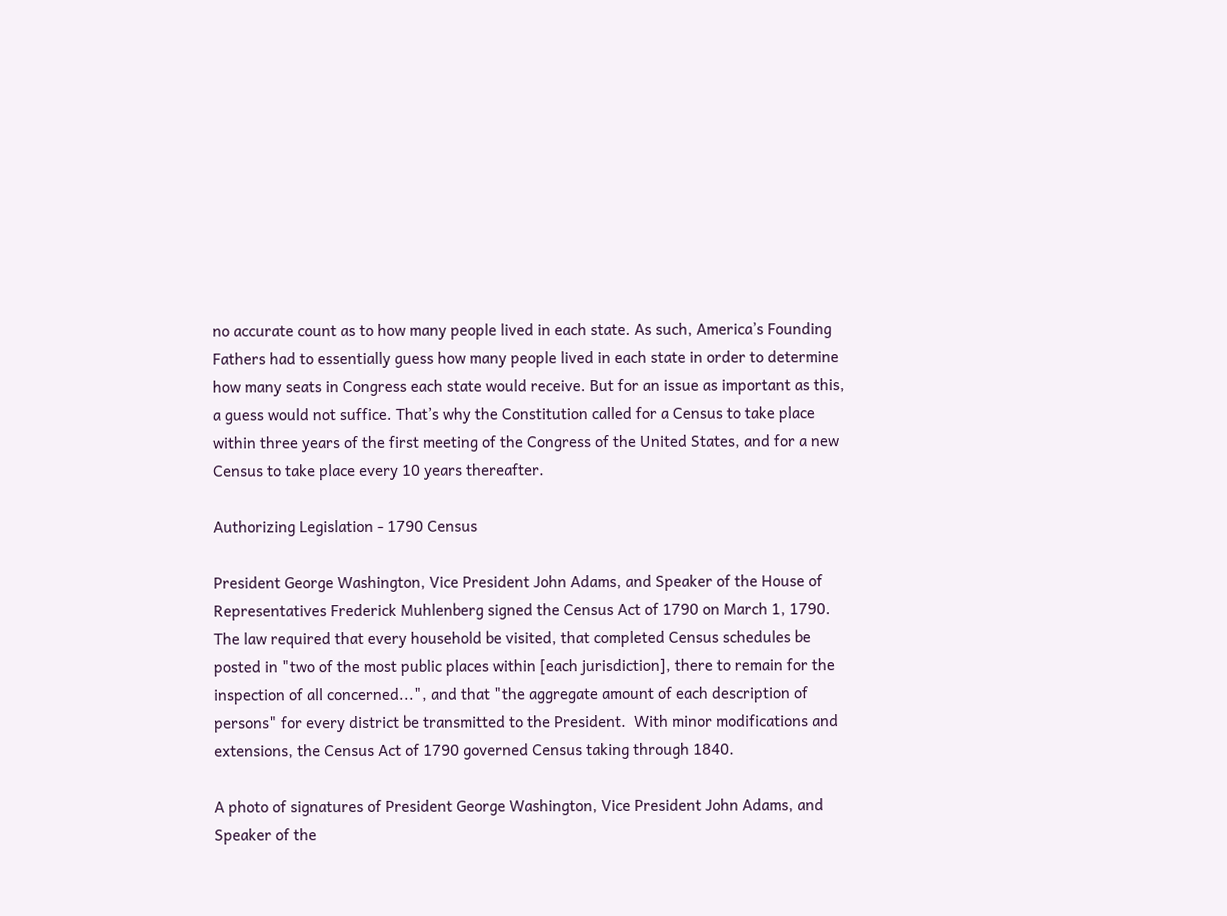no accurate count as to how many people lived in each state. As such, America’s Founding Fathers had to essentially guess how many people lived in each state in order to determine how many seats in Congress each state would receive. But for an issue as important as this, a guess would not suffice. That’s why the Constitution called for a Census to take place within three years of the first meeting of the Congress of the United States, and for a new Census to take place every 10 years thereafter.

Authorizing Legislation - 1790 Census

President George Washington, Vice President John Adams, and Speaker of the House of Representatives Frederick Muhlenberg signed the Census Act of 1790 on March 1, 1790. The law required that every household be visited, that completed Census schedules be posted in "two of the most public places within [each jurisdiction], there to remain for the inspection of all concerned...", and that "the aggregate amount of each description of persons" for every district be transmitted to the President.  With minor modifications and extensions, the Census Act of 1790 governed Census taking through 1840.

A photo of signatures of President George Washington, Vice President John Adams, and Speaker of the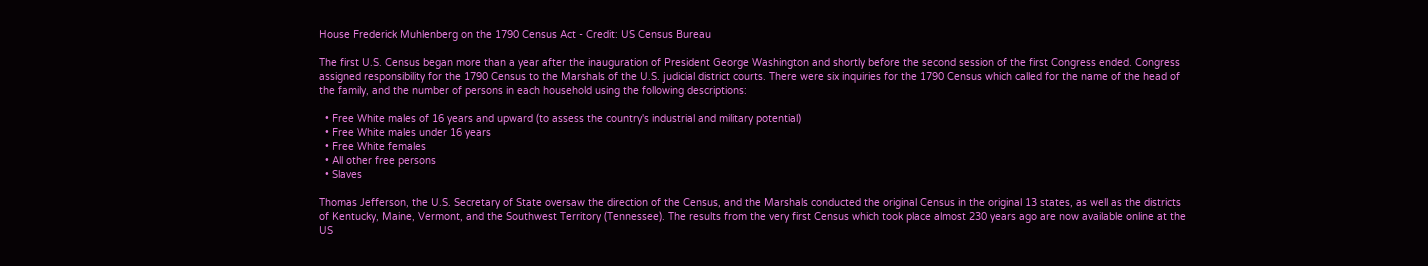House Frederick Muhlenberg on the 1790 Census Act - Credit: US Census Bureau

The first U.S. Census began more than a year after the inauguration of President George Washington and shortly before the second session of the first Congress ended. Congress assigned responsibility for the 1790 Census to the Marshals of the U.S. judicial district courts. There were six inquiries for the 1790 Census which called for the name of the head of the family, and the number of persons in each household using the following descriptions:

  • Free White males of 16 years and upward (to assess the country's industrial and military potential)
  • Free White males under 16 years
  • Free White females
  • All other free persons
  • Slaves

Thomas Jefferson, the U.S. Secretary of State oversaw the direction of the Census, and the Marshals conducted the original Census in the original 13 states, as well as the districts of Kentucky, Maine, Vermont, and the Southwest Territory (Tennessee). The results from the very first Census which took place almost 230 years ago are now available online at the US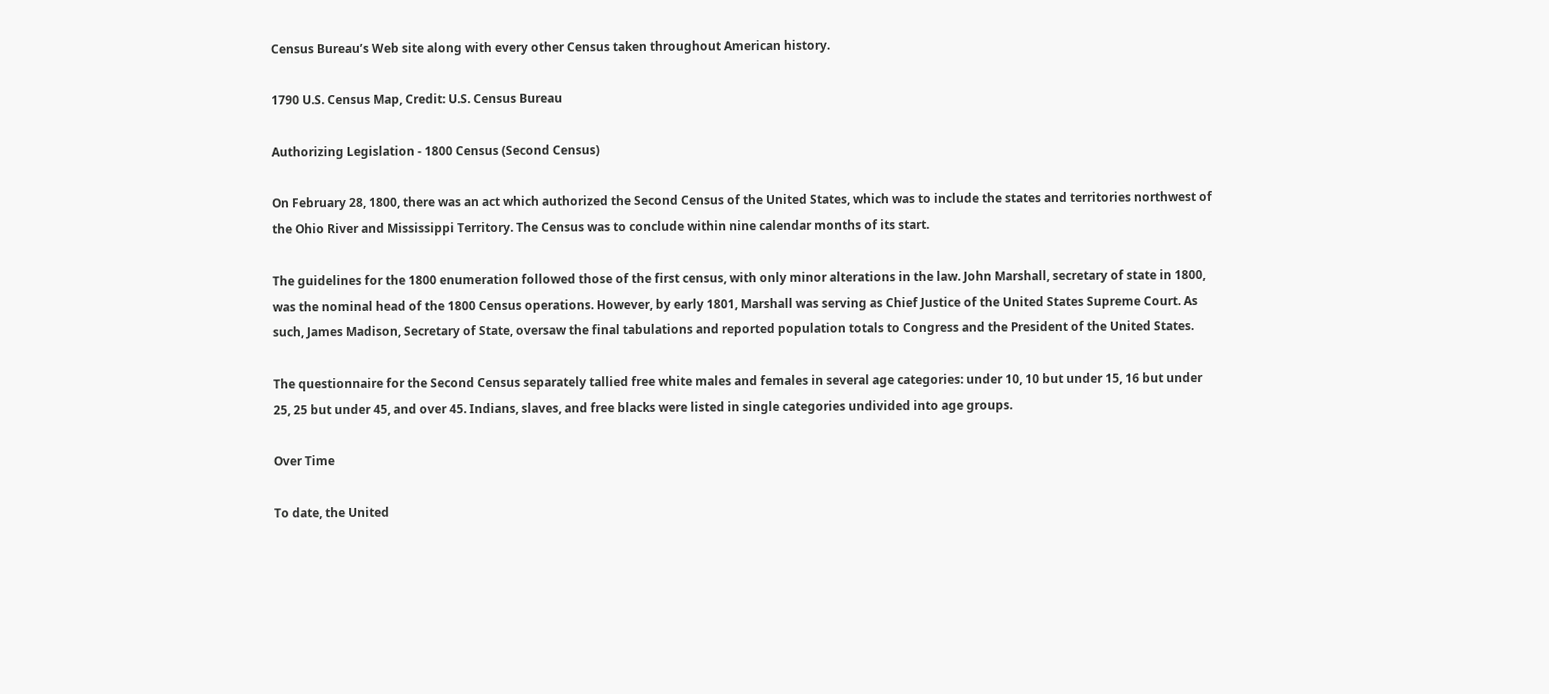Census Bureau’s Web site along with every other Census taken throughout American history.

1790 U.S. Census Map, Credit: U.S. Census Bureau

Authorizing Legislation - 1800 Census (Second Census)

On February 28, 1800, there was an act which authorized the Second Census of the United States, which was to include the states and territories northwest of the Ohio River and Mississippi Territory. The Census was to conclude within nine calendar months of its start.

The guidelines for the 1800 enumeration followed those of the first census, with only minor alterations in the law. John Marshall, secretary of state in 1800, was the nominal head of the 1800 Census operations. However, by early 1801, Marshall was serving as Chief Justice of the United States Supreme Court. As such, James Madison, Secretary of State, oversaw the final tabulations and reported population totals to Congress and the President of the United States.

The questionnaire for the Second Census separately tallied free white males and females in several age categories: under 10, 10 but under 15, 16 but under 25, 25 but under 45, and over 45. Indians, slaves, and free blacks were listed in single categories undivided into age groups.

Over Time

To date, the United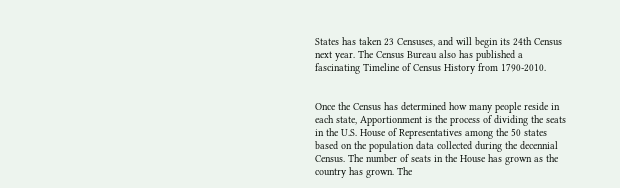States has taken 23 Censuses, and will begin its 24th Census next year. The Census Bureau also has published a fascinating Timeline of Census History from 1790-2010.


Once the Census has determined how many people reside in each state, Apportionment is the process of dividing the seats in the U.S. House of Representatives among the 50 states based on the population data collected during the decennial Census. The number of seats in the House has grown as the country has grown. The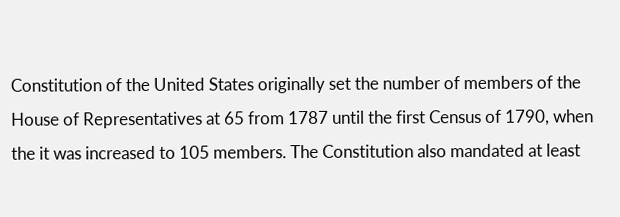Constitution of the United States originally set the number of members of the House of Representatives at 65 from 1787 until the first Census of 1790, when the it was increased to 105 members. The Constitution also mandated at least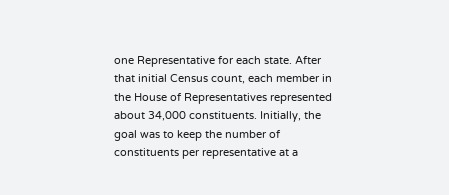one Representative for each state. After that initial Census count, each member in the House of Representatives represented about 34,000 constituents. Initially, the goal was to keep the number of constituents per representative at a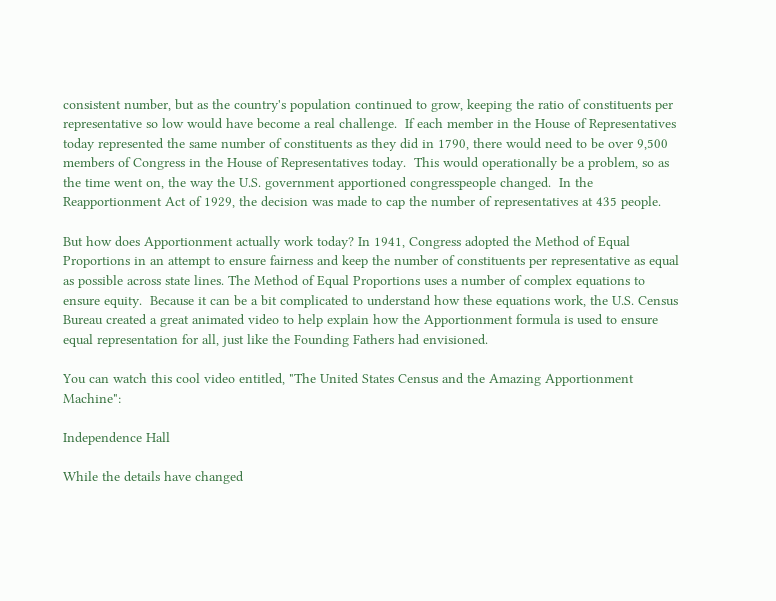consistent number, but as the country's population continued to grow, keeping the ratio of constituents per representative so low would have become a real challenge.  If each member in the House of Representatives today represented the same number of constituents as they did in 1790, there would need to be over 9,500 members of Congress in the House of Representatives today.  This would operationally be a problem, so as the time went on, the way the U.S. government apportioned congresspeople changed.  In the Reapportionment Act of 1929, the decision was made to cap the number of representatives at 435 people.

But how does Apportionment actually work today? In 1941, Congress adopted the Method of Equal Proportions in an attempt to ensure fairness and keep the number of constituents per representative as equal as possible across state lines. The Method of Equal Proportions uses a number of complex equations to ensure equity.  Because it can be a bit complicated to understand how these equations work, the U.S. Census Bureau created a great animated video to help explain how the Apportionment formula is used to ensure equal representation for all, just like the Founding Fathers had envisioned.

You can watch this cool video entitled, "The United States Census and the Amazing Apportionment Machine":

Independence Hall

While the details have changed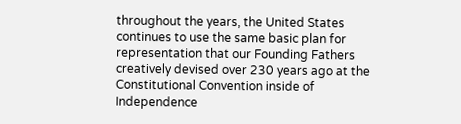throughout the years, the United States continues to use the same basic plan for representation that our Founding Fathers creatively devised over 230 years ago at the Constitutional Convention inside of Independence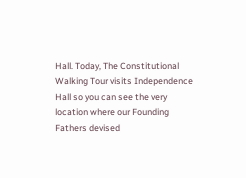Hall. Today, The Constitutional Walking Tour visits Independence Hall so you can see the very location where our Founding Fathers devised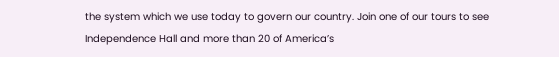the system which we use today to govern our country. Join one of our tours to see Independence Hall and more than 20 of America’s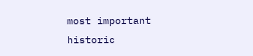most important historic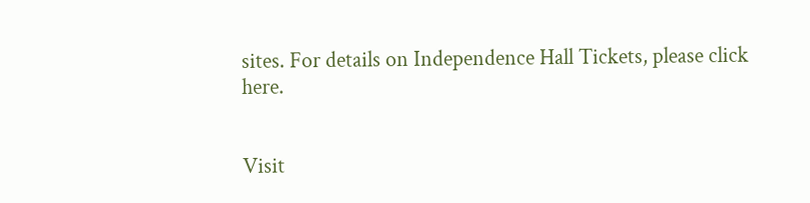sites. For details on Independence Hall Tickets, please click here.


Visit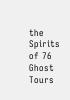the Spirits of 76 Ghost Tours